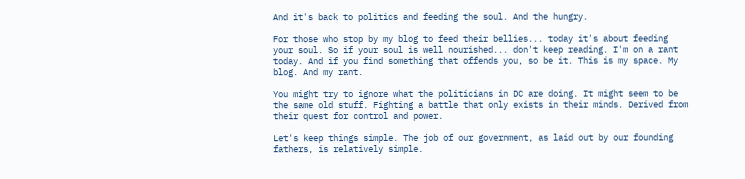And it's back to politics and feeding the soul. And the hungry.

For those who stop by my blog to feed their bellies... today it's about feeding your soul. So if your soul is well nourished... don't keep reading. I'm on a rant today. And if you find something that offends you, so be it. This is my space. My blog. And my rant.

You might try to ignore what the politicians in DC are doing. It might seem to be the same old stuff. Fighting a battle that only exists in their minds. Derived from their quest for control and power.

Let's keep things simple. The job of our government, as laid out by our founding fathers, is relatively simple.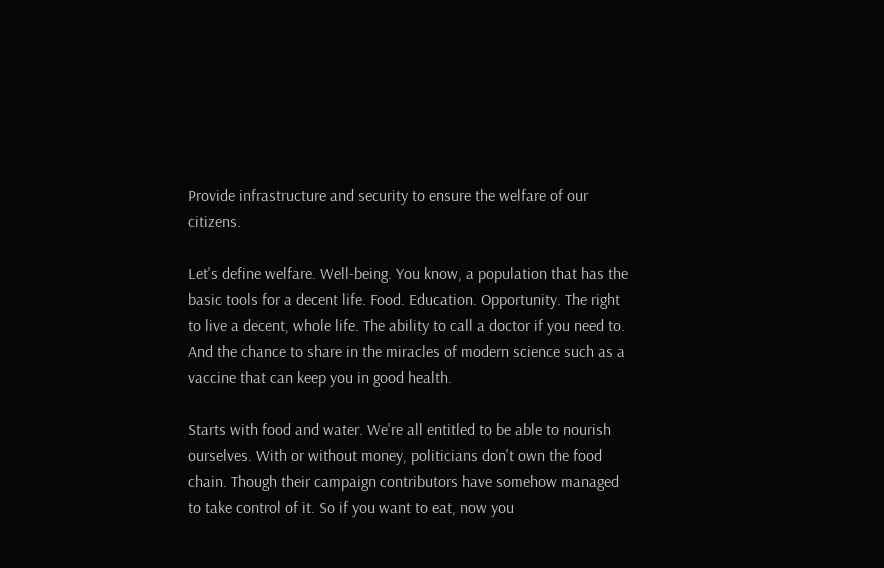Provide infrastructure and security to ensure the welfare of our citizens.

Let's define welfare. Well-being. You know, a population that has the basic tools for a decent life. Food. Education. Opportunity. The right to live a decent, whole life. The ability to call a doctor if you need to. And the chance to share in the miracles of modern science such as a vaccine that can keep you in good health.

Starts with food and water. We're all entitled to be able to nourish ourselves. With or without money, politicians don't own the food chain. Though their campaign contributors have somehow managed to take control of it. So if you want to eat, now you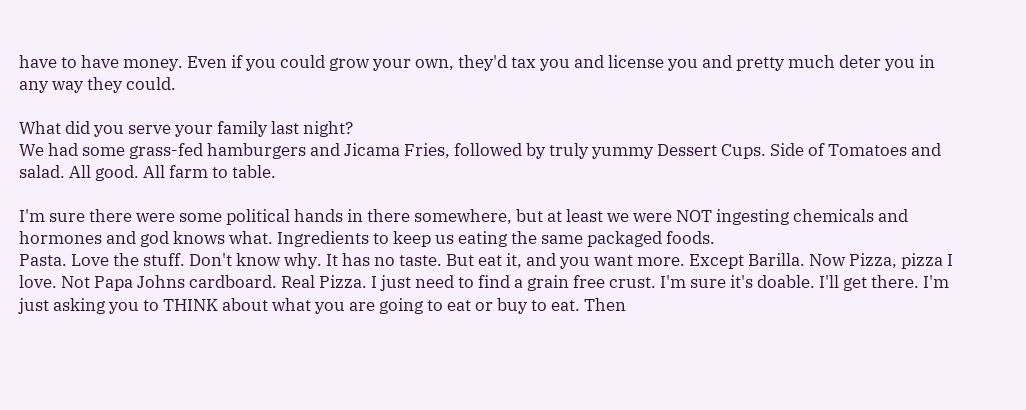have to have money. Even if you could grow your own, they'd tax you and license you and pretty much deter you in any way they could.

What did you serve your family last night?
We had some grass-fed hamburgers and Jicama Fries, followed by truly yummy Dessert Cups. Side of Tomatoes and salad. All good. All farm to table.

I'm sure there were some political hands in there somewhere, but at least we were NOT ingesting chemicals and hormones and god knows what. Ingredients to keep us eating the same packaged foods.
Pasta. Love the stuff. Don't know why. It has no taste. But eat it, and you want more. Except Barilla. Now Pizza, pizza I love. Not Papa Johns cardboard. Real Pizza. I just need to find a grain free crust. I'm sure it's doable. I'll get there. I'm just asking you to THINK about what you are going to eat or buy to eat. Then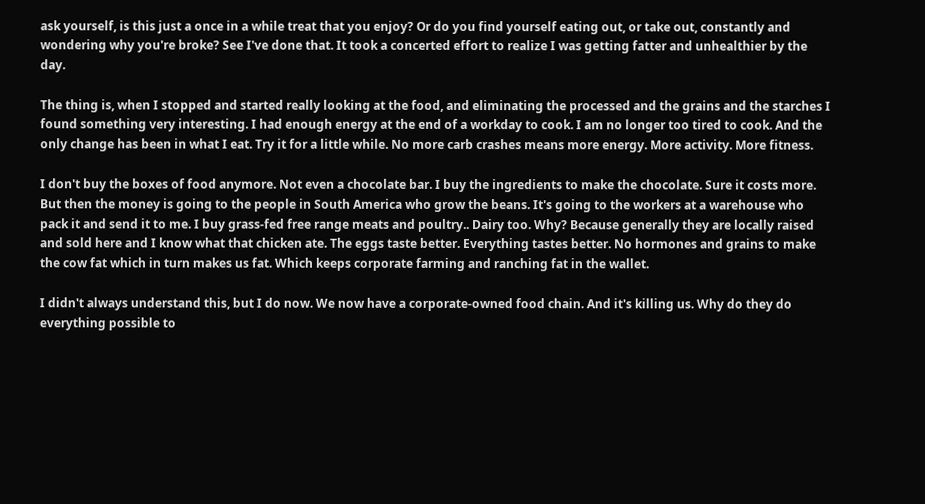ask yourself, is this just a once in a while treat that you enjoy? Or do you find yourself eating out, or take out, constantly and wondering why you're broke? See I've done that. It took a concerted effort to realize I was getting fatter and unhealthier by the day.

The thing is, when I stopped and started really looking at the food, and eliminating the processed and the grains and the starches I found something very interesting. I had enough energy at the end of a workday to cook. I am no longer too tired to cook. And the only change has been in what I eat. Try it for a little while. No more carb crashes means more energy. More activity. More fitness.

I don't buy the boxes of food anymore. Not even a chocolate bar. I buy the ingredients to make the chocolate. Sure it costs more. But then the money is going to the people in South America who grow the beans. It's going to the workers at a warehouse who pack it and send it to me. I buy grass-fed free range meats and poultry.. Dairy too. Why? Because generally they are locally raised and sold here and I know what that chicken ate. The eggs taste better. Everything tastes better. No hormones and grains to make the cow fat which in turn makes us fat. Which keeps corporate farming and ranching fat in the wallet.

I didn't always understand this, but I do now. We now have a corporate-owned food chain. And it's killing us. Why do they do everything possible to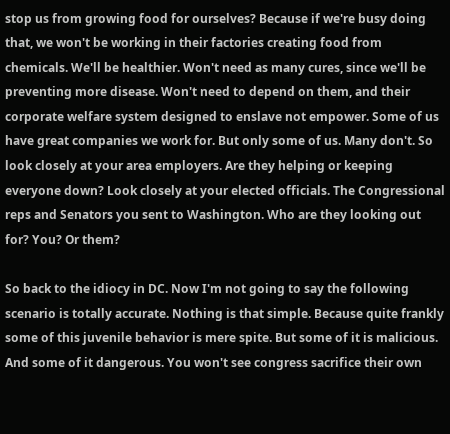stop us from growing food for ourselves? Because if we're busy doing that, we won't be working in their factories creating food from chemicals. We'll be healthier. Won't need as many cures, since we'll be preventing more disease. Won't need to depend on them, and their corporate welfare system designed to enslave not empower. Some of us have great companies we work for. But only some of us. Many don't. So look closely at your area employers. Are they helping or keeping everyone down? Look closely at your elected officials. The Congressional reps and Senators you sent to Washington. Who are they looking out for? You? Or them?

So back to the idiocy in DC. Now I'm not going to say the following scenario is totally accurate. Nothing is that simple. Because quite frankly some of this juvenile behavior is mere spite. But some of it is malicious. And some of it dangerous. You won't see congress sacrifice their own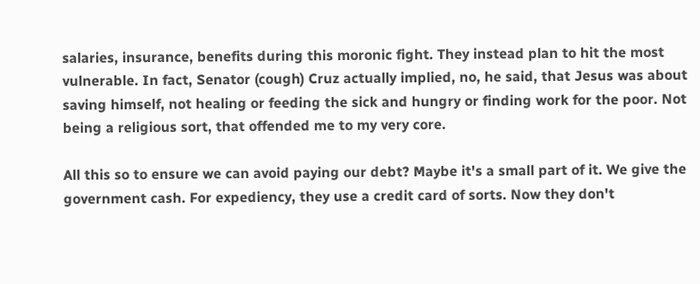salaries, insurance, benefits during this moronic fight. They instead plan to hit the most vulnerable. In fact, Senator (cough) Cruz actually implied, no, he said, that Jesus was about saving himself, not healing or feeding the sick and hungry or finding work for the poor. Not being a religious sort, that offended me to my very core.

All this so to ensure we can avoid paying our debt? Maybe it's a small part of it. We give the government cash. For expediency, they use a credit card of sorts. Now they don't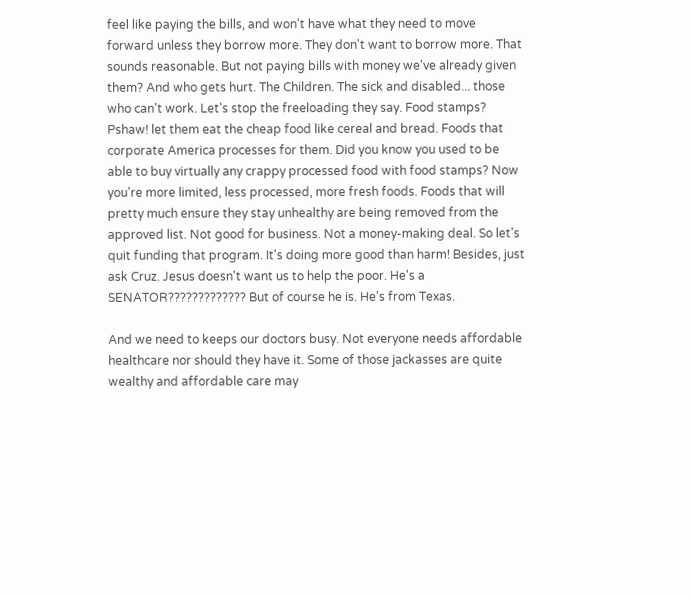feel like paying the bills, and won't have what they need to move forward unless they borrow more. They don't want to borrow more. That sounds reasonable. But not paying bills with money we've already given them? And who gets hurt. The Children. The sick and disabled... those who can't work. Let's stop the freeloading they say. Food stamps? Pshaw! let them eat the cheap food like cereal and bread. Foods that corporate America processes for them. Did you know you used to be able to buy virtually any crappy processed food with food stamps? Now you're more limited, less processed, more fresh foods. Foods that will pretty much ensure they stay unhealthy are being removed from the approved list. Not good for business. Not a money-making deal. So let's quit funding that program. It's doing more good than harm! Besides, just ask Cruz. Jesus doesn't want us to help the poor. He's a SENATOR????????????? But of course he is. He's from Texas.

And we need to keeps our doctors busy. Not everyone needs affordable healthcare nor should they have it. Some of those jackasses are quite wealthy and affordable care may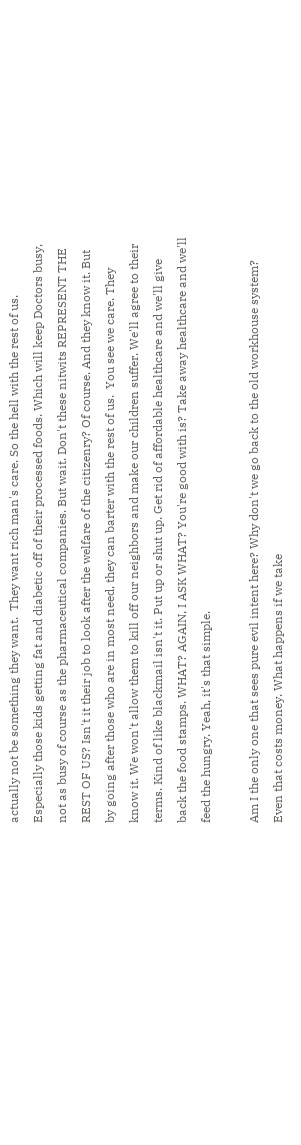actually not be something they want.  They want rich man's care. So the hell with the rest of us. Especially those kids getting fat and diabetic off of their processed foods. Which will keep Doctors busy, not as busy of course as the pharmaceutical companies. But wait. Don't these nitwits REPRESENT THE REST OF US? Isn't it their job to look after the welfare of the citizenry? Of course. And they know it. But by going after those who are in most need, they can barter with the rest of us.  You see we care. They know it. We won't allow them to kill off our neighbors and make our children suffer. We'll agree to their terms. Kind of like blackmail isn't it. Put up or shut up. Get rid of affordable healthcare and we'll give back the food stamps. WHAT? AGAIN, I ASK WHAT? You're good with is? Take away healthcare and we'll feed the hungry. Yeah, it's that simple.

Am I the only one that sees pure evil intent here? Why don't we go back to the old workhouse system? Even that costs money. What happens if we take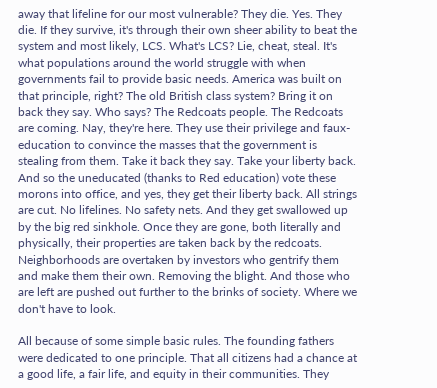away that lifeline for our most vulnerable? They die. Yes. They die. If they survive, it's through their own sheer ability to beat the system and most likely, LCS. What's LCS? Lie, cheat, steal. It's what populations around the world struggle with when governments fail to provide basic needs. America was built on that principle, right? The old British class system? Bring it on back they say. Who says? The Redcoats people. The Redcoats are coming. Nay, they're here. They use their privilege and faux-education to convince the masses that the government is stealing from them. Take it back they say. Take your liberty back. And so the uneducated (thanks to Red education) vote these morons into office, and yes, they get their liberty back. All strings are cut. No lifelines. No safety nets. And they get swallowed up by the big red sinkhole. Once they are gone, both literally and physically, their properties are taken back by the redcoats. Neighborhoods are overtaken by investors who gentrify them and make them their own. Removing the blight. And those who are left are pushed out further to the brinks of society. Where we don't have to look.

All because of some simple basic rules. The founding fathers were dedicated to one principle. That all citizens had a chance at a good life, a fair life, and equity in their communities. They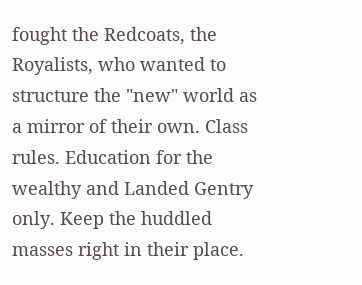fought the Redcoats, the Royalists, who wanted to structure the "new" world as a mirror of their own. Class rules. Education for the wealthy and Landed Gentry only. Keep the huddled masses right in their place.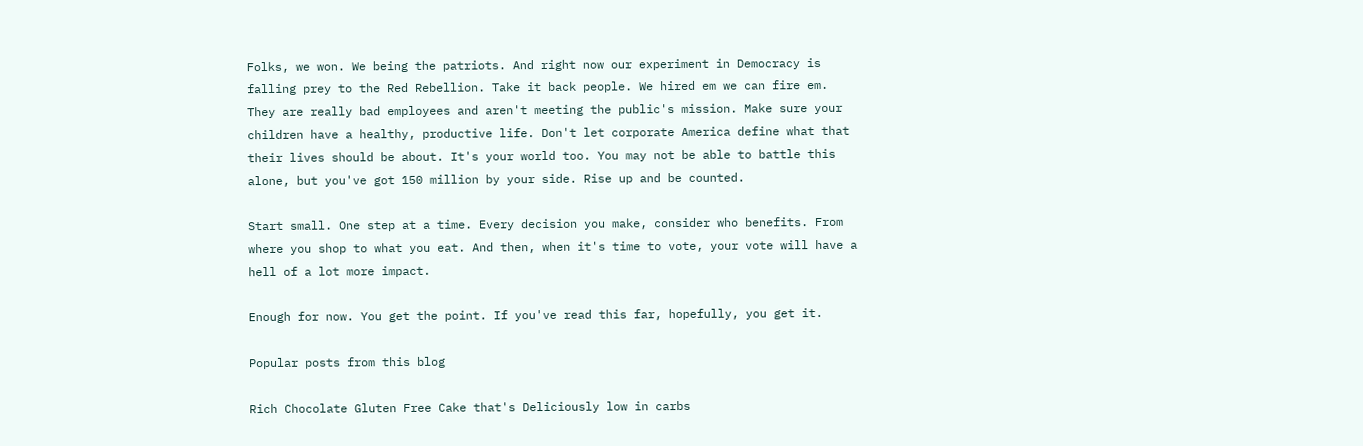Folks, we won. We being the patriots. And right now our experiment in Democracy is falling prey to the Red Rebellion. Take it back people. We hired em we can fire em. They are really bad employees and aren't meeting the public's mission. Make sure your children have a healthy, productive life. Don't let corporate America define what that their lives should be about. It's your world too. You may not be able to battle this alone, but you've got 150 million by your side. Rise up and be counted.

Start small. One step at a time. Every decision you make, consider who benefits. From where you shop to what you eat. And then, when it's time to vote, your vote will have a hell of a lot more impact.

Enough for now. You get the point. If you've read this far, hopefully, you get it.

Popular posts from this blog

Rich Chocolate Gluten Free Cake that's Deliciously low in carbs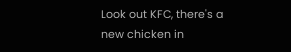Look out KFC, there's a new chicken in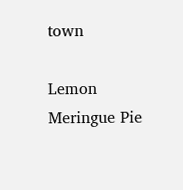town

Lemon Meringue Pie